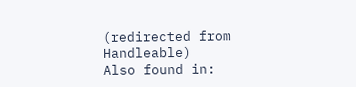(redirected from Handleable)
Also found in: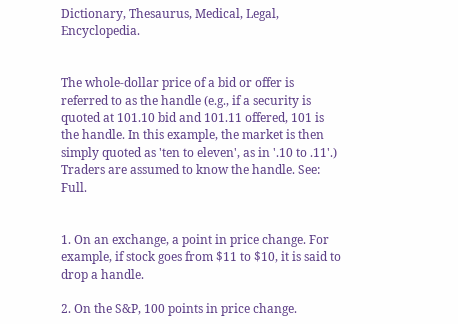Dictionary, Thesaurus, Medical, Legal, Encyclopedia.


The whole-dollar price of a bid or offer is referred to as the handle (e.g., if a security is quoted at 101.10 bid and 101.11 offered, 101 is the handle. In this example, the market is then simply quoted as 'ten to eleven', as in '.10 to .11'.) Traders are assumed to know the handle. See: Full.


1. On an exchange, a point in price change. For example, if stock goes from $11 to $10, it is said to drop a handle.

2. On the S&P, 100 points in price change.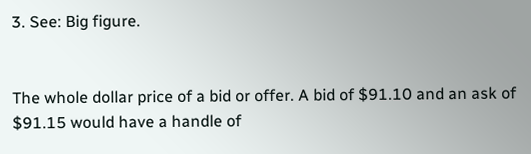3. See: Big figure.


The whole dollar price of a bid or offer. A bid of $91.10 and an ask of $91.15 would have a handle of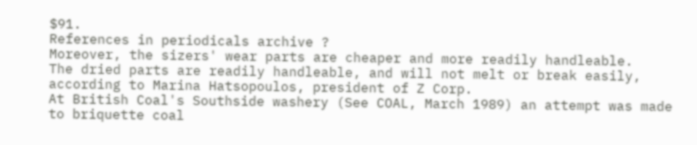$91.
References in periodicals archive ?
Moreover, the sizers' wear parts are cheaper and more readily handleable.
The dried parts are readily handleable, and will not melt or break easily, according to Marina Hatsopoulos, president of Z Corp.
At British Coal's Southside washery (See COAL, March 1989) an attempt was made to briquette coal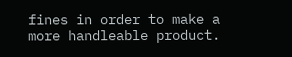fines in order to make a more handleable product.